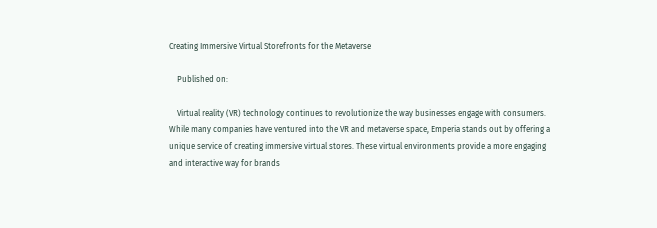Creating Immersive Virtual Storefronts for the Metaverse

    Published on:

    Virtual reality (VR) technology continues to revolutionize the way businesses engage with consumers. While many companies have ventured into the VR and metaverse space, Emperia stands out by offering a unique service of creating immersive virtual stores. These virtual environments provide a more engaging and interactive way for brands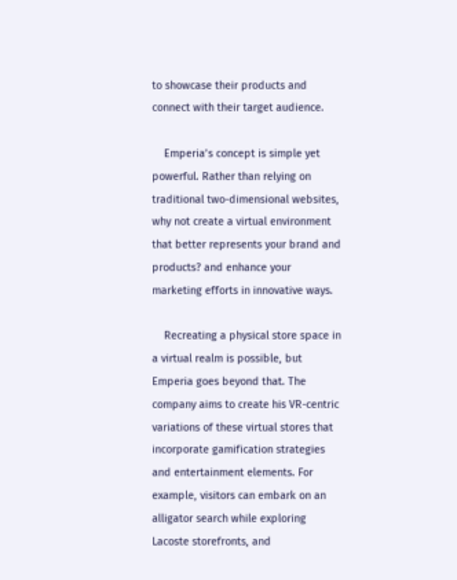to showcase their products and connect with their target audience.

    Emperia’s concept is simple yet powerful. Rather than relying on traditional two-dimensional websites, why not create a virtual environment that better represents your brand and products? and enhance your marketing efforts in innovative ways.

    Recreating a physical store space in a virtual realm is possible, but Emperia goes beyond that. The company aims to create his VR-centric variations of these virtual stores that incorporate gamification strategies and entertainment elements. For example, visitors can embark on an alligator search while exploring Lacoste storefronts, and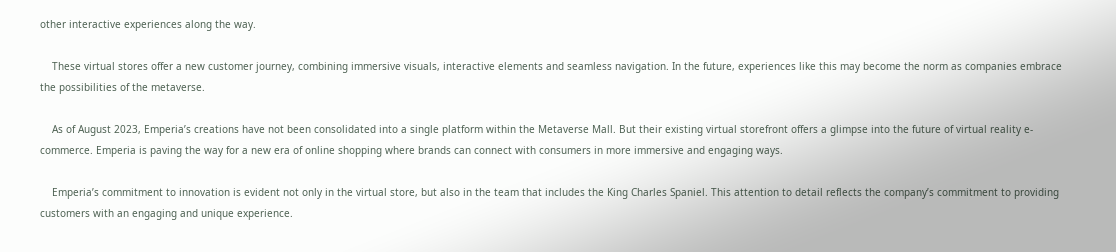other interactive experiences along the way.

    These virtual stores offer a new customer journey, combining immersive visuals, interactive elements and seamless navigation. In the future, experiences like this may become the norm as companies embrace the possibilities of the metaverse.

    As of August 2023, Emperia’s creations have not been consolidated into a single platform within the Metaverse Mall. But their existing virtual storefront offers a glimpse into the future of virtual reality e-commerce. Emperia is paving the way for a new era of online shopping where brands can connect with consumers in more immersive and engaging ways.

    Emperia’s commitment to innovation is evident not only in the virtual store, but also in the team that includes the King Charles Spaniel. This attention to detail reflects the company’s commitment to providing customers with an engaging and unique experience.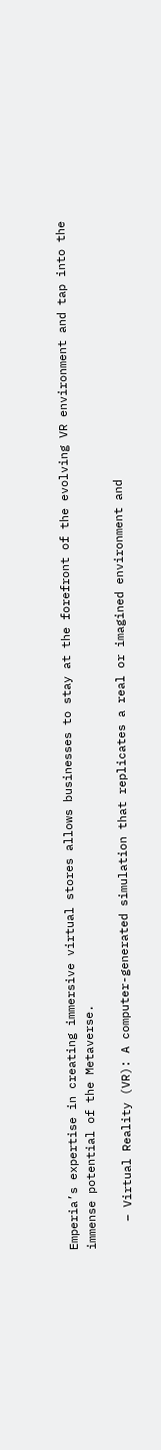Emperia’s expertise in creating immersive virtual stores allows businesses to stay at the forefront of the evolving VR environment and tap into the immense potential of the Metaverse.

    – Virtual Reality (VR): A computer-generated simulation that replicates a real or imagined environment and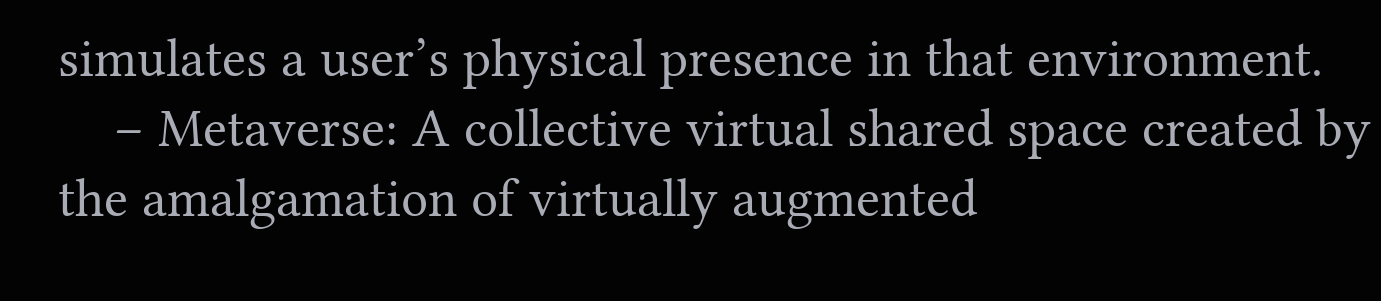simulates a user’s physical presence in that environment.
    – Metaverse: A collective virtual shared space created by the amalgamation of virtually augmented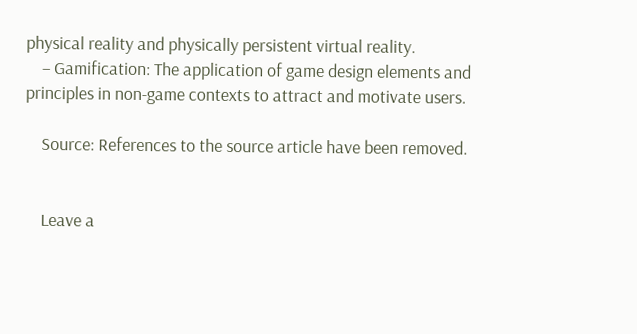physical reality and physically persistent virtual reality.
    – Gamification: The application of game design elements and principles in non-game contexts to attract and motivate users.

    Source: References to the source article have been removed.


    Leave a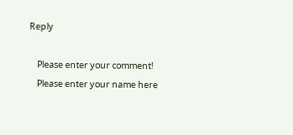Reply

    Please enter your comment!
    Please enter your name here